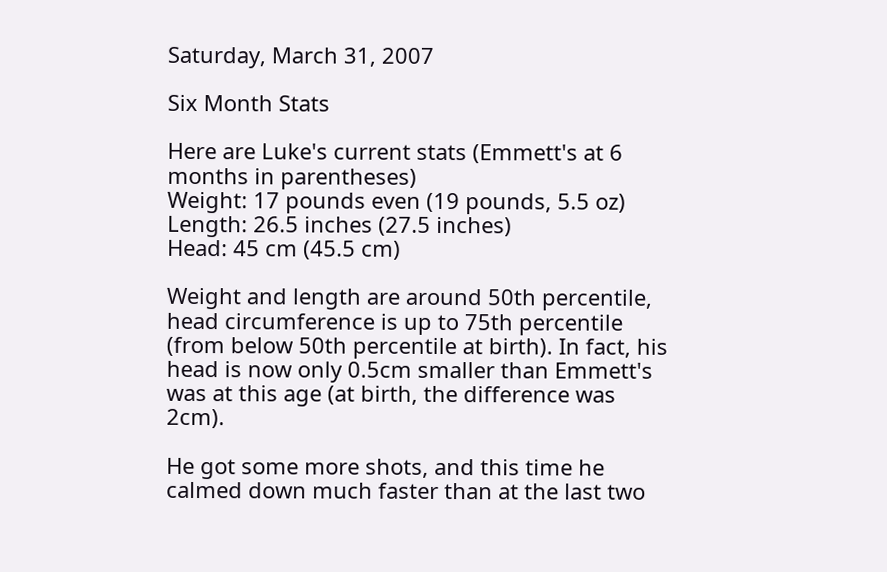Saturday, March 31, 2007

Six Month Stats

Here are Luke's current stats (Emmett's at 6 months in parentheses)
Weight: 17 pounds even (19 pounds, 5.5 oz)
Length: 26.5 inches (27.5 inches)
Head: 45 cm (45.5 cm)

Weight and length are around 50th percentile, head circumference is up to 75th percentile (from below 50th percentile at birth). In fact, his head is now only 0.5cm smaller than Emmett's was at this age (at birth, the difference was 2cm).

He got some more shots, and this time he calmed down much faster than at the last two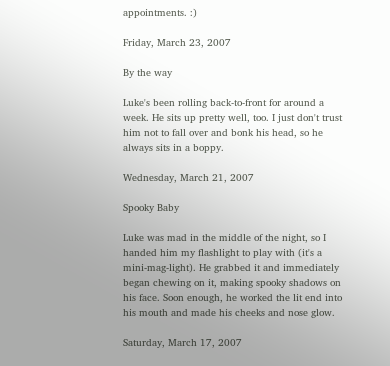appointments. :)

Friday, March 23, 2007

By the way

Luke's been rolling back-to-front for around a week. He sits up pretty well, too. I just don't trust him not to fall over and bonk his head, so he always sits in a boppy.

Wednesday, March 21, 2007

Spooky Baby

Luke was mad in the middle of the night, so I handed him my flashlight to play with (it's a mini-mag-light). He grabbed it and immediately began chewing on it, making spooky shadows on his face. Soon enough, he worked the lit end into his mouth and made his cheeks and nose glow.

Saturday, March 17, 2007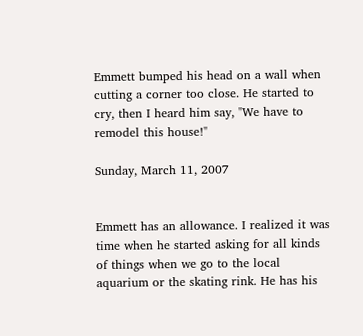Emmett bumped his head on a wall when cutting a corner too close. He started to cry, then I heard him say, "We have to remodel this house!"

Sunday, March 11, 2007


Emmett has an allowance. I realized it was time when he started asking for all kinds of things when we go to the local aquarium or the skating rink. He has his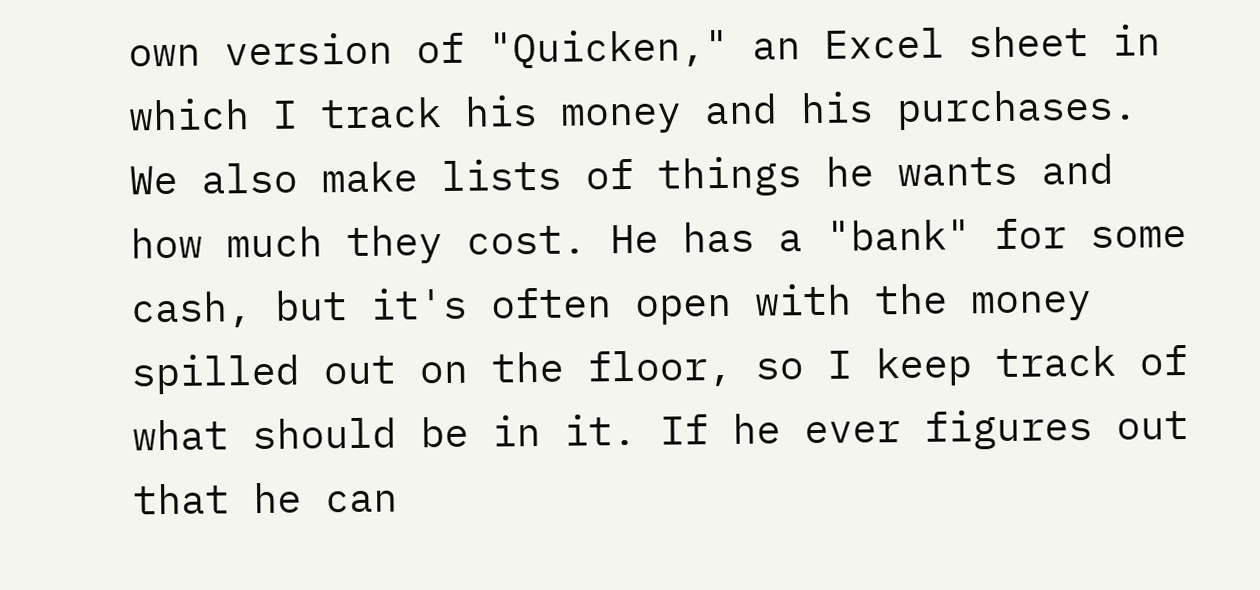own version of "Quicken," an Excel sheet in which I track his money and his purchases. We also make lists of things he wants and how much they cost. He has a "bank" for some cash, but it's often open with the money spilled out on the floor, so I keep track of what should be in it. If he ever figures out that he can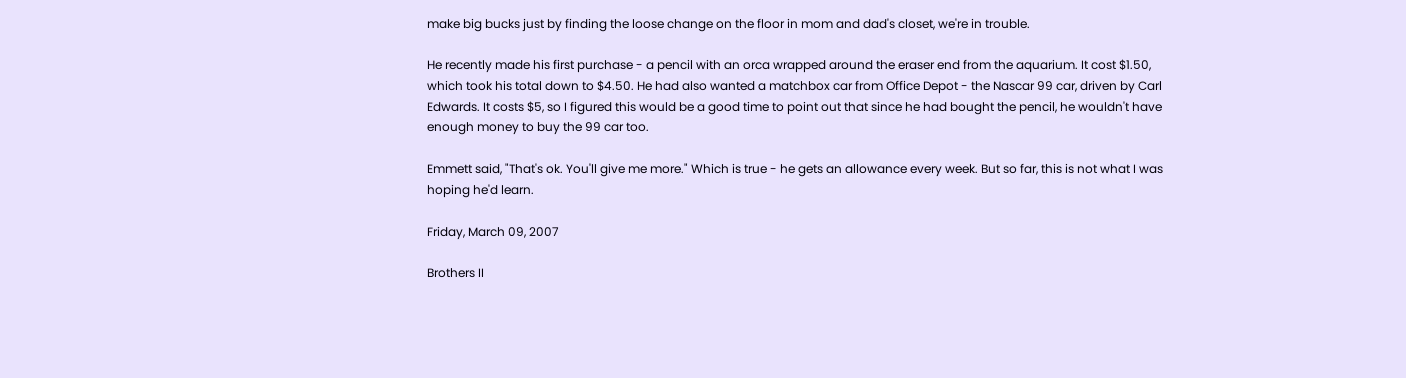make big bucks just by finding the loose change on the floor in mom and dad's closet, we're in trouble.

He recently made his first purchase - a pencil with an orca wrapped around the eraser end from the aquarium. It cost $1.50, which took his total down to $4.50. He had also wanted a matchbox car from Office Depot - the Nascar 99 car, driven by Carl Edwards. It costs $5, so I figured this would be a good time to point out that since he had bought the pencil, he wouldn't have enough money to buy the 99 car too.

Emmett said, "That's ok. You'll give me more." Which is true - he gets an allowance every week. But so far, this is not what I was hoping he'd learn.

Friday, March 09, 2007

Brothers II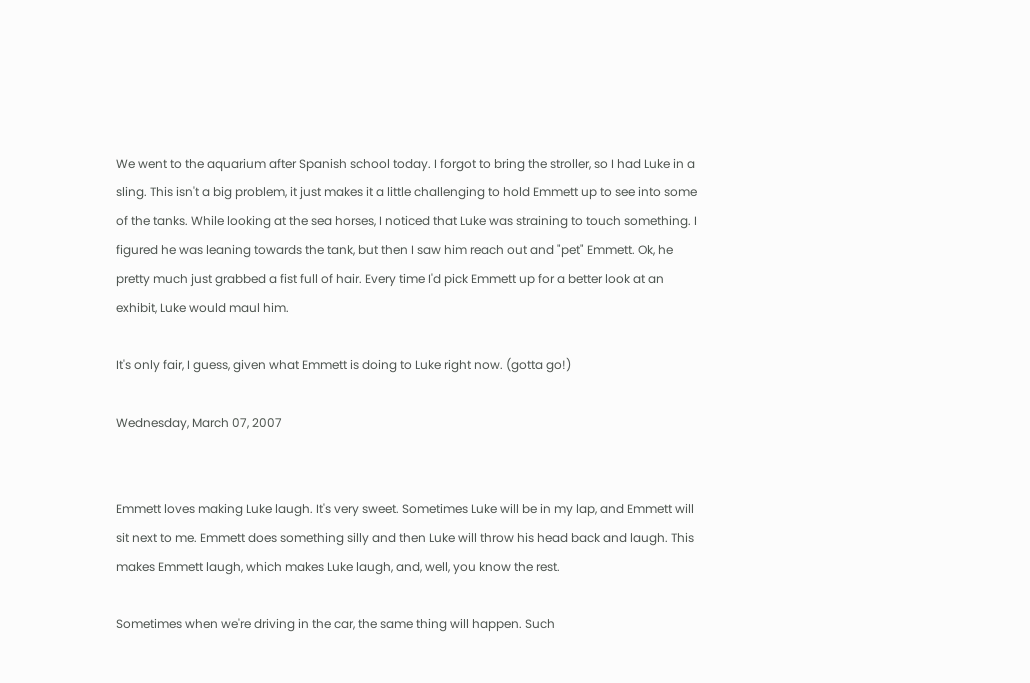We went to the aquarium after Spanish school today. I forgot to bring the stroller, so I had Luke in a sling. This isn't a big problem, it just makes it a little challenging to hold Emmett up to see into some of the tanks. While looking at the sea horses, I noticed that Luke was straining to touch something. I figured he was leaning towards the tank, but then I saw him reach out and "pet" Emmett. Ok, he pretty much just grabbed a fist full of hair. Every time I'd pick Emmett up for a better look at an exhibit, Luke would maul him.

It's only fair, I guess, given what Emmett is doing to Luke right now. (gotta go!)

Wednesday, March 07, 2007


Emmett loves making Luke laugh. It's very sweet. Sometimes Luke will be in my lap, and Emmett will sit next to me. Emmett does something silly and then Luke will throw his head back and laugh. This makes Emmett laugh, which makes Luke laugh, and, well, you know the rest.

Sometimes when we're driving in the car, the same thing will happen. Such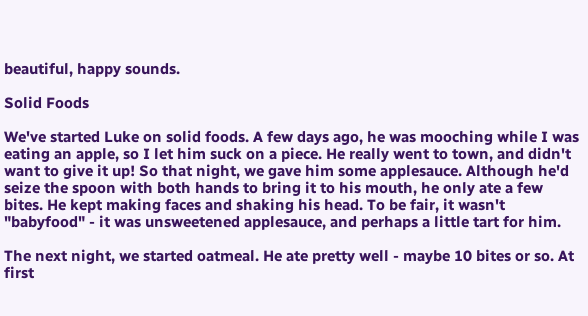beautiful, happy sounds.

Solid Foods

We've started Luke on solid foods. A few days ago, he was mooching while I was eating an apple, so I let him suck on a piece. He really went to town, and didn't want to give it up! So that night, we gave him some applesauce. Although he'd seize the spoon with both hands to bring it to his mouth, he only ate a few bites. He kept making faces and shaking his head. To be fair, it wasn't "babyfood" - it was unsweetened applesauce, and perhaps a little tart for him.

The next night, we started oatmeal. He ate pretty well - maybe 10 bites or so. At first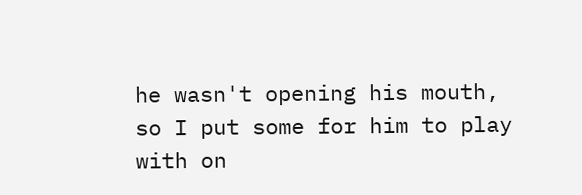he wasn't opening his mouth, so I put some for him to play with on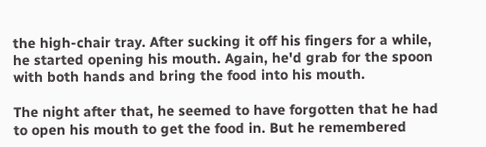the high-chair tray. After sucking it off his fingers for a while, he started opening his mouth. Again, he'd grab for the spoon with both hands and bring the food into his mouth.

The night after that, he seemed to have forgotten that he had to open his mouth to get the food in. But he remembered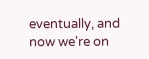eventually, and now we're on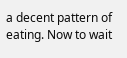a decent pattern of eating. Now to wait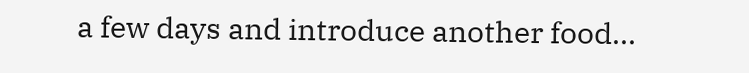a few days and introduce another food...